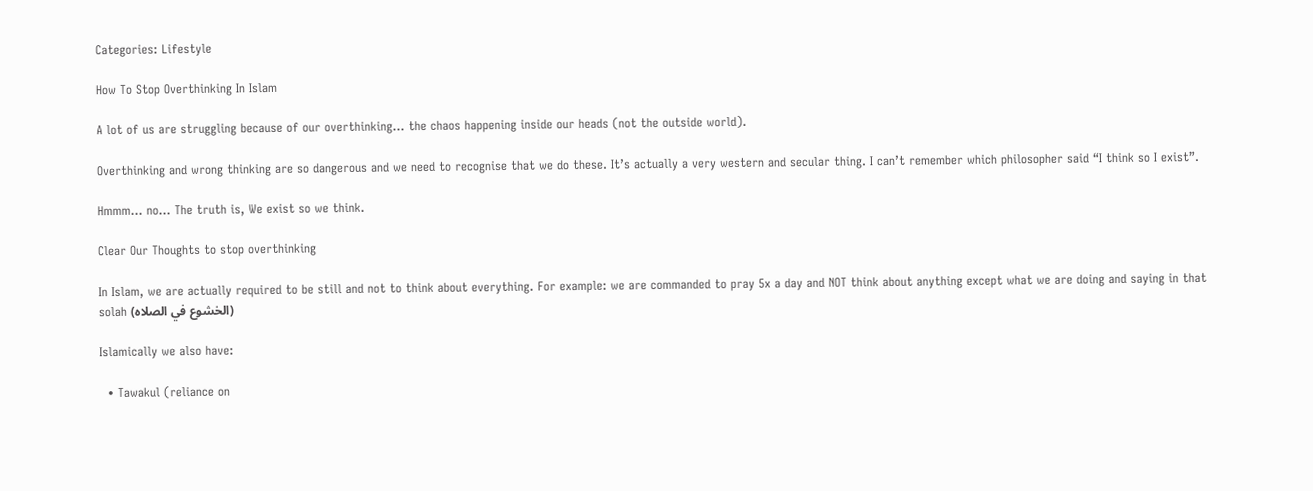Categories: Lifestyle

How To Stop Overthinking In Islam

A lot of us are struggling because of our overthinking… the chaos happening inside our heads (not the outside world).

Overthinking and wrong thinking are so dangerous and we need to recognise that we do these. It’s actually a very western and secular thing. I can’t remember which philosopher said “I think so I exist”.

Hmmm… no… The truth is, We exist so we think.

Clear Our Thoughts to stop overthinking

In Islam, we are actually required to be still and not to think about everything. For example: we are commanded to pray 5x a day and NOT think about anything except what we are doing and saying in that solah (الخشوع في الصلاه)

Islamically we also have:

  • Tawakul (reliance on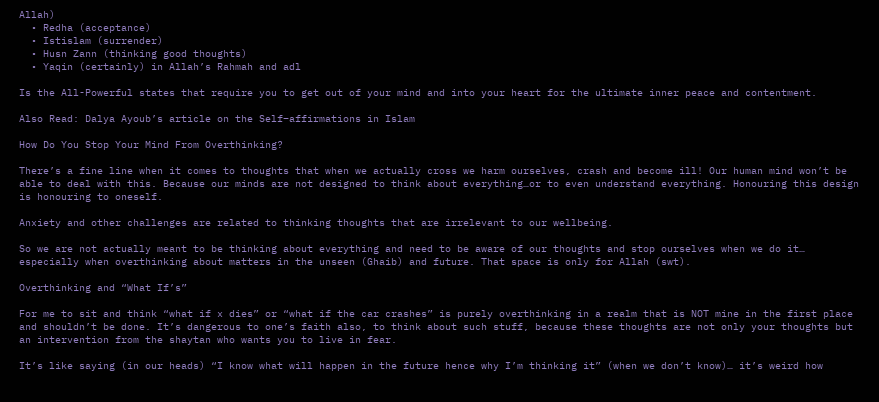Allah)
  • Redha (acceptance)
  • Istislam (surrender)
  • Husn Zann (thinking good thoughts)
  • Yaqin (certainly) in Allah’s Rahmah and adl

Is the All-Powerful states that require you to get out of your mind and into your heart for the ultimate inner peace and contentment.

Also Read: Dalya Ayoub’s article on the Self–affirmations in Islam

How Do You Stop Your Mind From Overthinking?

There’s a fine line when it comes to thoughts that when we actually cross we harm ourselves, crash and become ill! Our human mind won’t be able to deal with this. Because our minds are not designed to think about everything…or to even understand everything. Honouring this design is honouring to oneself.

Anxiety and other challenges are related to thinking thoughts that are irrelevant to our wellbeing.

So we are not actually meant to be thinking about everything and need to be aware of our thoughts and stop ourselves when we do it… especially when overthinking about matters in the unseen (Ghaib) and future. That space is only for Allah (swt).

Overthinking and “What If’s”

For me to sit and think “what if x dies” or “what if the car crashes” is purely overthinking in a realm that is NOT mine in the first place and shouldn’t be done. It’s dangerous to one’s faith also, to think about such stuff, because these thoughts are not only your thoughts but an intervention from the shaytan who wants you to live in fear.

It’s like saying (in our heads) “I know what will happen in the future hence why I’m thinking it” (when we don’t know)… it’s weird how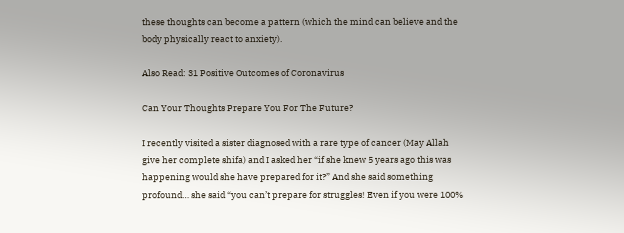these thoughts can become a pattern (which the mind can believe and the body physically react to anxiety).

Also Read: 31 Positive Outcomes of Coronavirus

Can Your Thoughts Prepare You For The Future?

I recently visited a sister diagnosed with a rare type of cancer (May Allah give her complete shifa) and I asked her “if she knew 5 years ago this was happening would she have prepared for it?” And she said something profound… she said “you can’t prepare for struggles! Even if you were 100%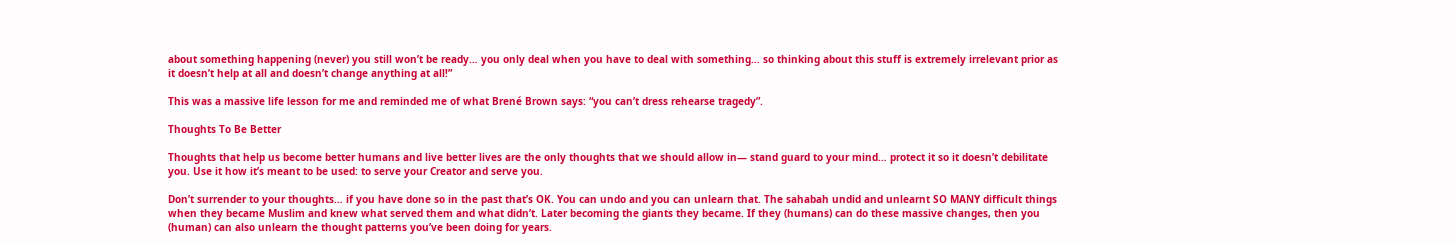about something happening (never) you still won’t be ready… you only deal when you have to deal with something… so thinking about this stuff is extremely irrelevant prior as it doesn’t help at all and doesn’t change anything at all!”

This was a massive life lesson for me and reminded me of what Brené Brown says: “you can’t dress rehearse tragedy”.

Thoughts To Be Better

Thoughts that help us become better humans and live better lives are the only thoughts that we should allow in— stand guard to your mind… protect it so it doesn’t debilitate you. Use it how it’s meant to be used: to serve your Creator and serve you.

Don’t surrender to your thoughts… if you have done so in the past that’s OK. You can undo and you can unlearn that. The sahabah undid and unlearnt SO MANY difficult things when they became Muslim and knew what served them and what didn’t. Later becoming the giants they became. If they (humans) can do these massive changes, then you (human) can also unlearn the thought patterns you’ve been doing for years.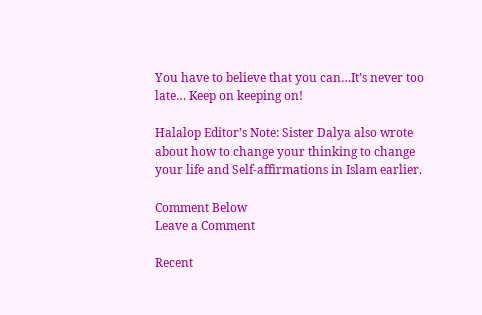You have to believe that you can…It’s never too late… Keep on keeping on!

Halalop Editor’s Note: Sister Dalya also wrote about how to change your thinking to change your life and Self-affirmations in Islam earlier.

Comment Below
Leave a Comment

Recent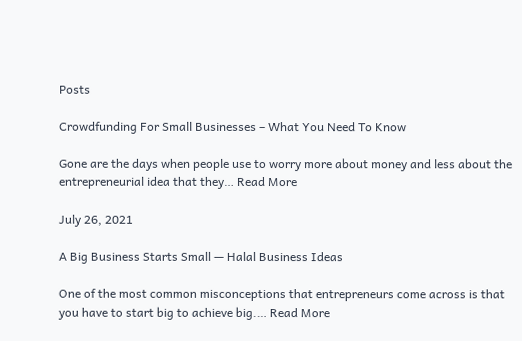Posts

Crowdfunding For Small Businesses – What You Need To Know

Gone are the days when people use to worry more about money and less about the entrepreneurial idea that they… Read More

July 26, 2021

A Big Business Starts Small — Halal Business Ideas

One of the most common misconceptions that entrepreneurs come across is that you have to start big to achieve big.… Read More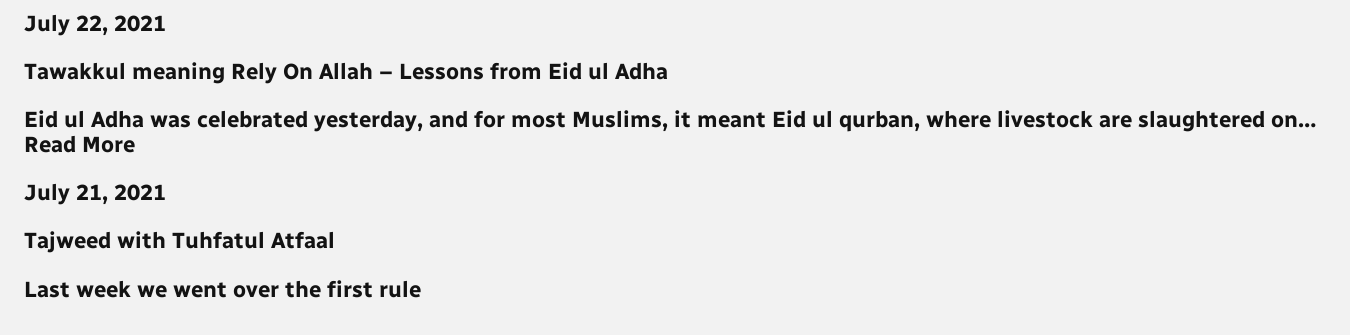July 22, 2021

Tawakkul meaning Rely On Allah – Lessons from Eid ul Adha

Eid ul Adha was celebrated yesterday, and for most Muslims, it meant Eid ul qurban, where livestock are slaughtered on… Read More

July 21, 2021

Tajweed with Tuhfatul Atfaal

Last week we went over the first rule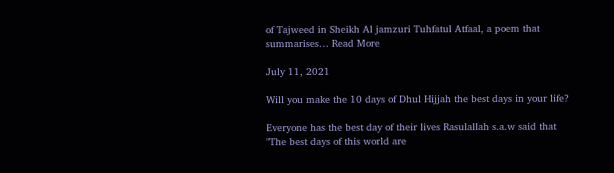of Tajweed in Sheikh Al jamzuri Tuhfatul Atfaal, a poem that summarises… Read More

July 11, 2021

Will you make the 10 days of Dhul Hijjah the best days in your life?

Everyone has the best day of their lives Rasulallah s.a.w said that "The best days of this world are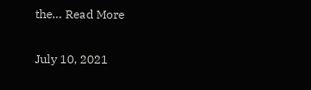the… Read More

July 10, 2021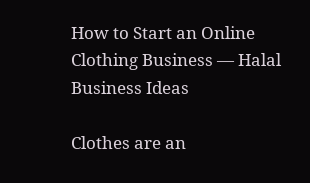How to Start an Online Clothing Business — Halal Business Ideas

Clothes are an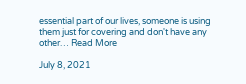essential part of our lives, someone is using them just for covering and don't have any other… Read More

July 8, 2021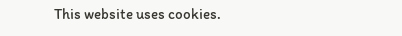This website uses cookies.